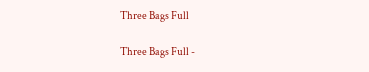Three Bags Full

Three Bags Full -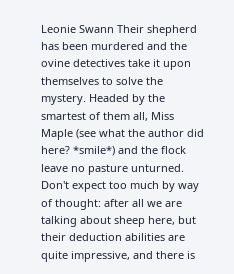Leonie Swann Their shepherd has been murdered and the ovine detectives take it upon themselves to solve the mystery. Headed by the smartest of them all, Miss Maple (see what the author did here? *smile*) and the flock leave no pasture unturned. Don't expect too much by way of thought: after all we are talking about sheep here, but their deduction abilities are quite impressive, and there is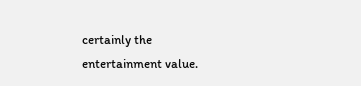certainly the entertainment value.